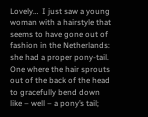Lovely…  I just saw a young woman with a hairstyle that seems to have gone out of fashion in the Netherlands: she had a proper pony-tail. One where the hair sprouts out of the back of the head to gracefully bend down like – well – a pony’s tail;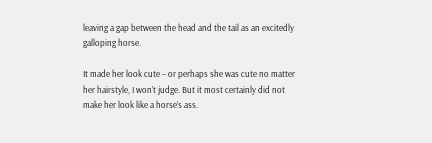leaving a gap between the head and the tail as an excitedly galloping horse.

It made her look cute – or perhaps she was cute no matter her hairstyle, I won’t judge. But it most certainly did not make her look like a horse’s ass.